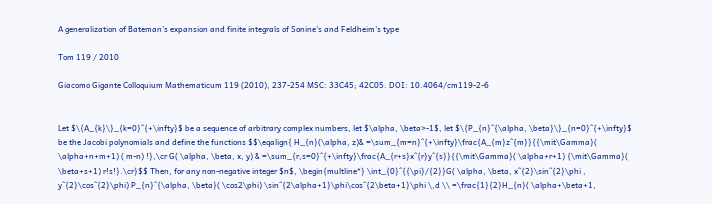A generalization of Bateman's expansion and finite integrals of Sonine's and Feldheim's type

Tom 119 / 2010

Giacomo Gigante Colloquium Mathematicum 119 (2010), 237-254 MSC: 33C45; 42C05. DOI: 10.4064/cm119-2-6


Let $\{A_{k}\}_{k=0}^{+\infty}$ be a sequence of arbitrary complex numbers, let $\alpha, \beta>-1$, let $\{P_{n}^{\alpha, \beta}\}_{n=0}^{+\infty}$ be the Jacobi polynomials and define the functions $$\eqalign{ H_{n}(\alpha, z)& =\sum_{m=n}^{+\infty}\frac{A_{m}z^{m}}{{\mit\Gamma}( \alpha+n+m+1) ( m-n) !},\cr G( \alpha, \beta, x, y) & =\sum_{r,s=0}^{+\infty}\frac{A_{r+s}x^{r}y^{s}}{{\mit\Gamma}( \alpha+r+1) {\mit\Gamma}( \beta+s+1) r!s!}.\cr}$$ Then, for any non-negative integer $n$, \begin{multline*} \int_{0}^{{\pi}/{2}}G( \alpha, \beta, x^{2}\sin^{2}\phi , y^{2}\cos^{2}\phi) P_{n}^{\alpha, \beta}( \cos2\phi) \sin^{2\alpha+1}\phi\cos^{2\beta+1}\phi \,d \\ =\frac{1}{2}H_{n}( \alpha+\beta+1,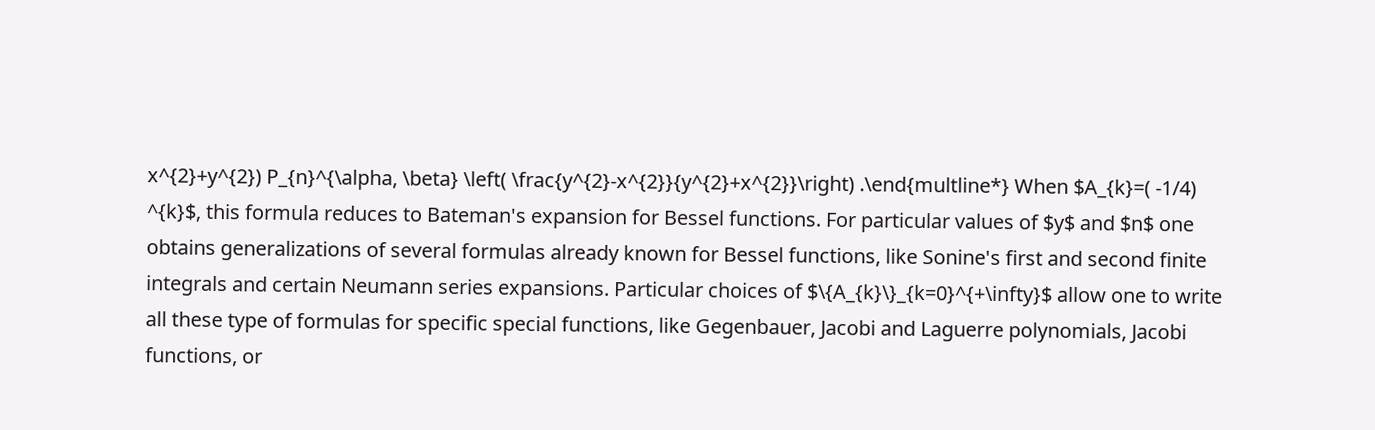x^{2}+y^{2}) P_{n}^{\alpha, \beta} \left( \frac{y^{2}-x^{2}}{y^{2}+x^{2}}\right) .\end{multline*} When $A_{k}=( -1/4) ^{k}$, this formula reduces to Bateman's expansion for Bessel functions. For particular values of $y$ and $n$ one obtains generalizations of several formulas already known for Bessel functions, like Sonine's first and second finite integrals and certain Neumann series expansions. Particular choices of $\{A_{k}\}_{k=0}^{+\infty}$ allow one to write all these type of formulas for specific special functions, like Gegenbauer, Jacobi and Laguerre polynomials, Jacobi functions, or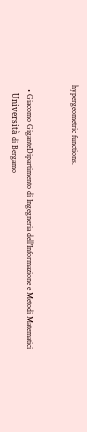hypergeometric functions.


  • Giacomo GiganteDipartimento di Ingegneria dell'Informazione e Metodi Matematici
    Università di Bergamo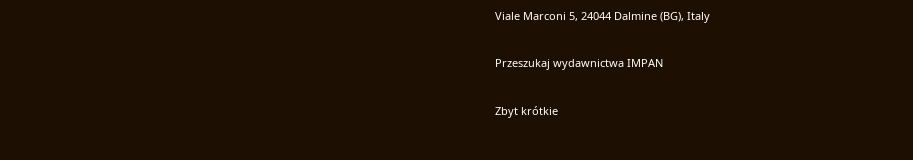Viale Marconi 5, 24044 Dalmine (BG), Italy

Przeszukaj wydawnictwa IMPAN

Zbyt krótkie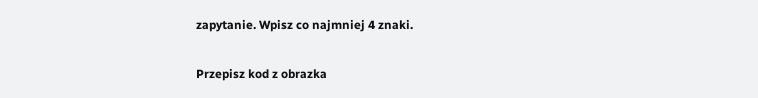zapytanie. Wpisz co najmniej 4 znaki.

Przepisz kod z obrazka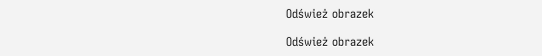Odśwież obrazek

Odśwież obrazek